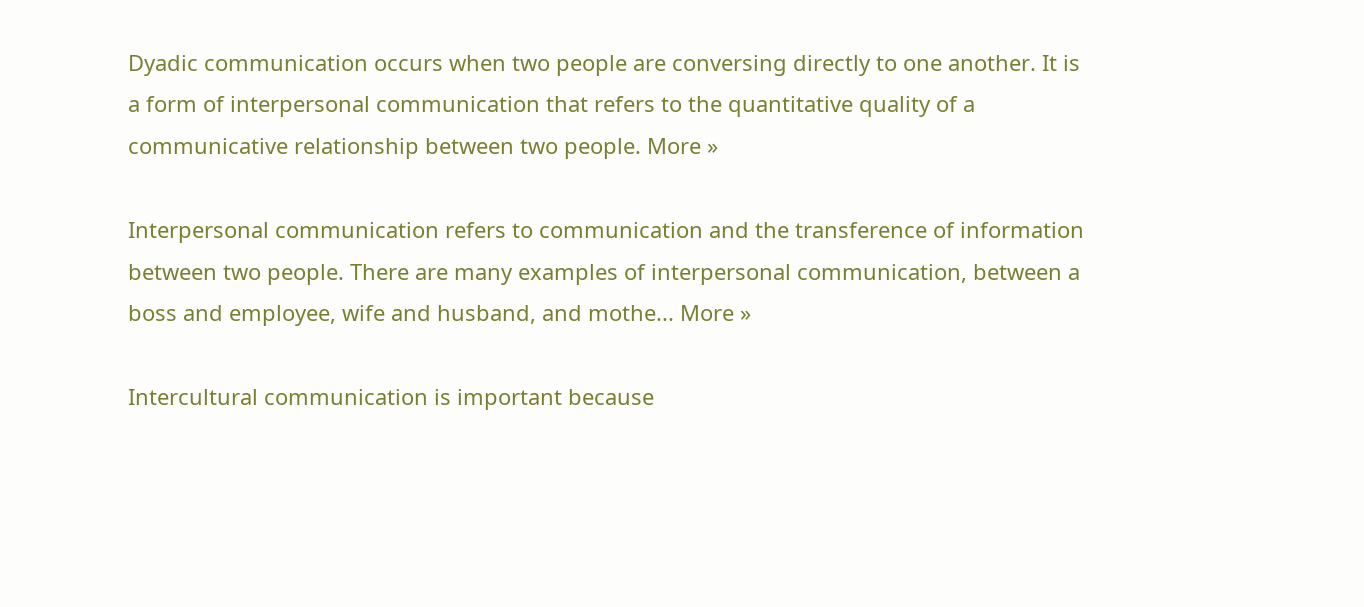Dyadic communication occurs when two people are conversing directly to one another. It is a form of interpersonal communication that refers to the quantitative quality of a communicative relationship between two people. More »

Interpersonal communication refers to communication and the transference of information between two people. There are many examples of interpersonal communication, between a boss and employee, wife and husband, and mothe... More »

Intercultural communication is important because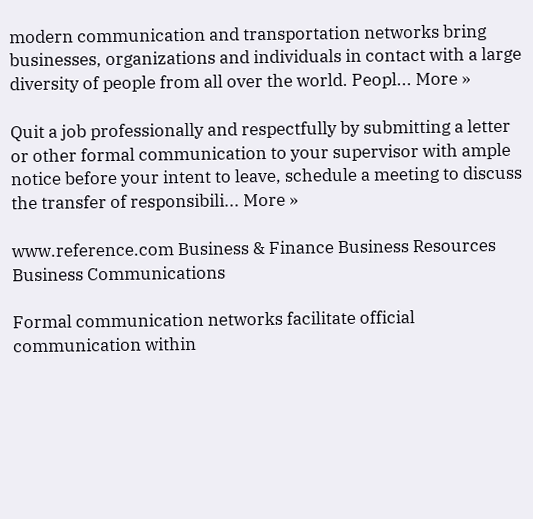modern communication and transportation networks bring businesses, organizations and individuals in contact with a large diversity of people from all over the world. Peopl... More »

Quit a job professionally and respectfully by submitting a letter or other formal communication to your supervisor with ample notice before your intent to leave, schedule a meeting to discuss the transfer of responsibili... More »

www.reference.com Business & Finance Business Resources Business Communications

Formal communication networks facilitate official communication within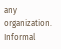any organization. Informal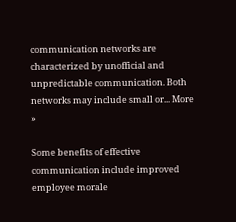communication networks are characterized by unofficial and unpredictable communication. Both networks may include small or... More »

Some benefits of effective communication include improved employee morale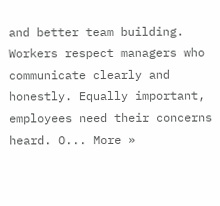and better team building. Workers respect managers who communicate clearly and honestly. Equally important, employees need their concerns heard. O... More »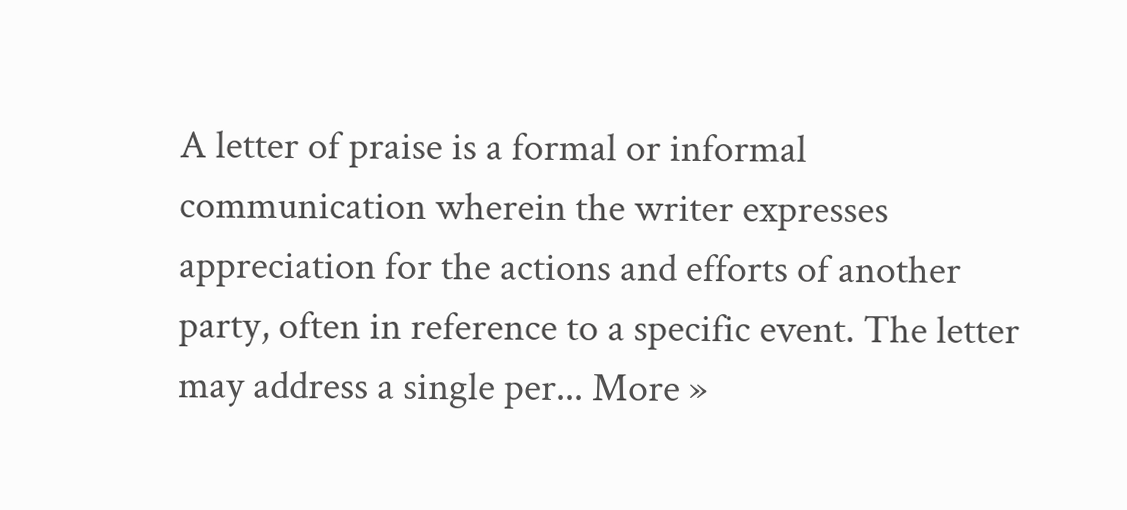A letter of praise is a formal or informal communication wherein the writer expresses appreciation for the actions and efforts of another party, often in reference to a specific event. The letter may address a single per... More »